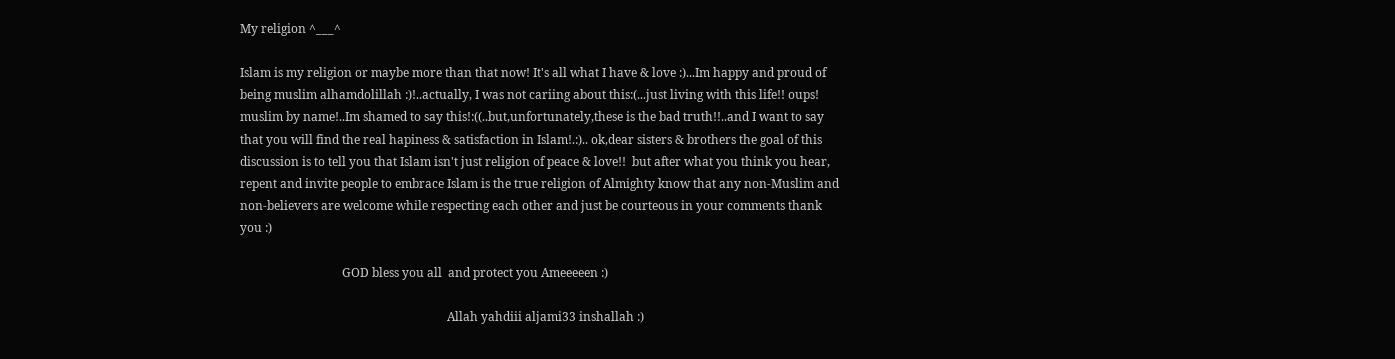My religion ^___^

Islam is my religion or maybe more than that now! It's all what I have & love :)...Im happy and proud of being muslim alhamdolillah :)!..actually, I was not cariing about this:(...just living with this life!! oups! muslim by name!..Im shamed to say this!:((..but,unfortunately,these is the bad truth!!..and I want to say that you will find the real hapiness & satisfaction in Islam!.:).. ok,dear sisters & brothers the goal of this discussion is to tell you that Islam isn't just religion of peace & love!!  but after what you think you hear, repent and invite people to embrace Islam is the true religion of Almighty know that any non-Muslim and non-believers are welcome while respecting each other and just be courteous in your comments thank you :)

                                  GOD bless you all  and protect you Ameeeeen :)

                                                                     Allah yahdiii aljami33 inshallah :)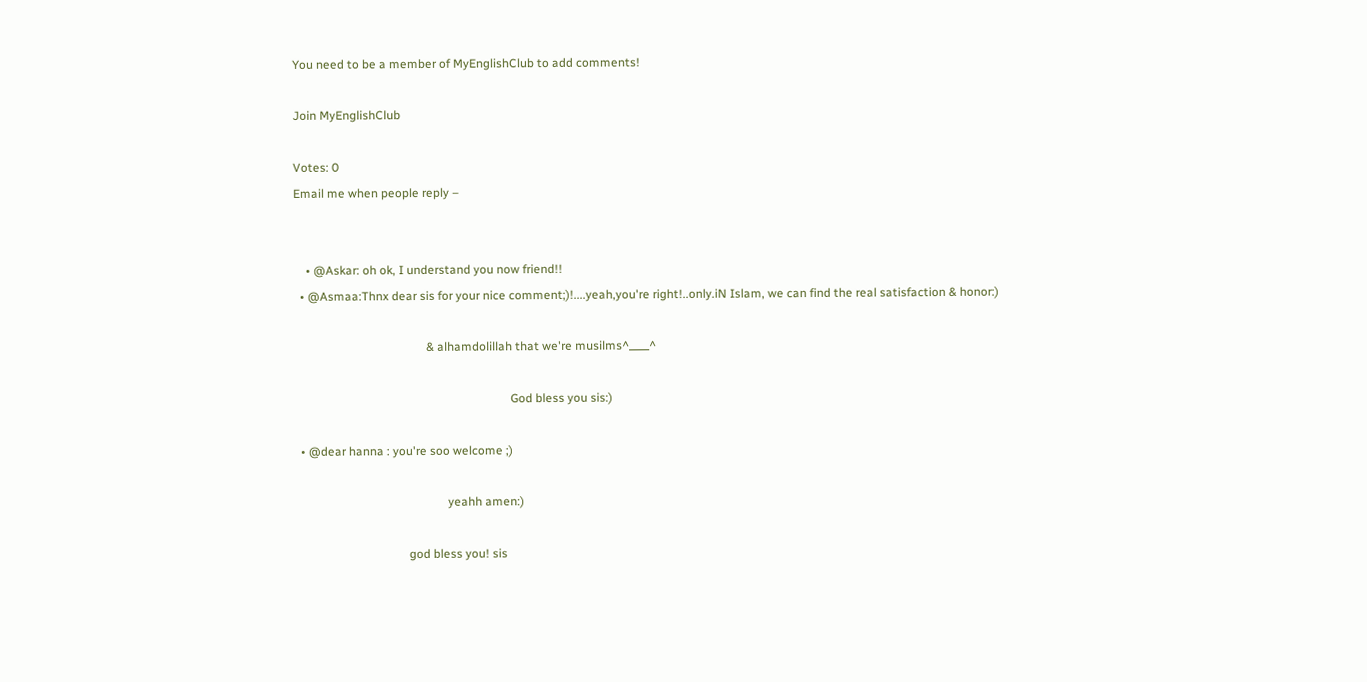You need to be a member of MyEnglishClub to add comments!

Join MyEnglishClub

Votes: 0
Email me when people reply –


    • @Askar: oh ok, I understand you now friend!!
  • @Asmaa:Thnx dear sis for your nice comment;)!....yeah,you're right!..only.iN Islam, we can find the real satisfaction & honor:)

                                            & alhamdolillah that we're musilms^____^

                                                                        God bless you sis:)

  • @dear hanna : you're soo welcome ;)

                                                   yeahh amen:)

                                      god bless you! sis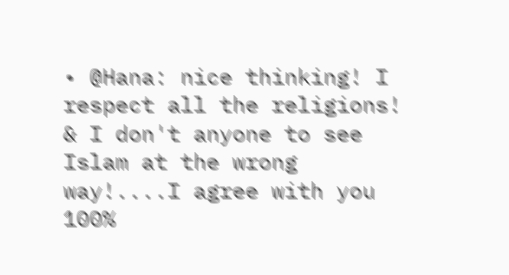• @Hana: nice thinking! I respect all the religions! & I don't anyone to see Islam at the wrong way!....I agree with you 100%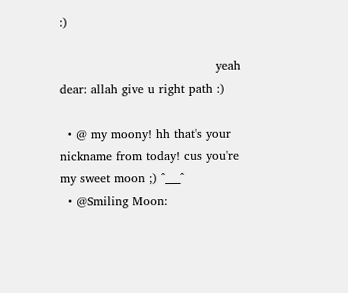:)

                                       yeah dear: allah give u right path :)

  • @ my moony! hh that's your nickname from today! cus you're my sweet moon ;) ^___^
  • @Smiling Moon: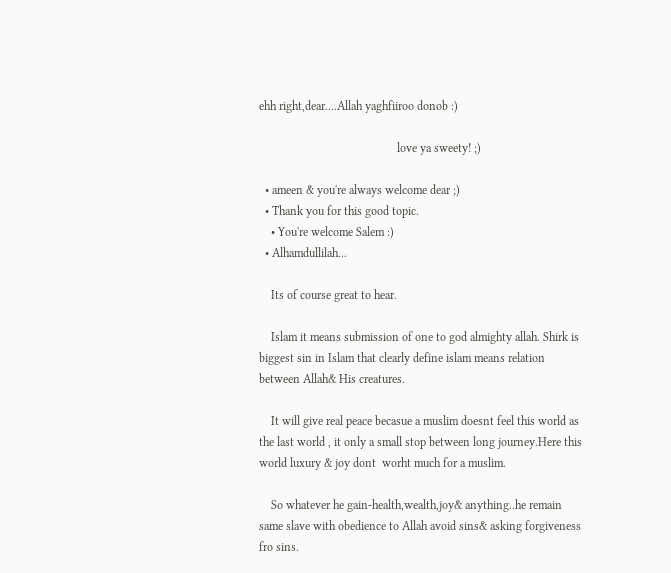ehh right,dear....Allah yaghfiiroo donob :)

                                              love ya sweety! ;)

  • ameen & you're always welcome dear ;)
  • Thank you for this good topic.
    • You're welcome Salem :)
  • Alhamdullilah...

    Its of course great to hear.

    Islam it means submission of one to god almighty allah. Shirk is biggest sin in Islam that clearly define islam means relation between Allah& His creatures.

    It will give real peace becasue a muslim doesnt feel this world as the last world , it only a small stop between long journey.Here this world luxury & joy dont  worht much for a muslim.

    So whatever he gain-health,wealth,joy& anything..he remain same slave with obedience to Allah avoid sins& asking forgiveness fro sins.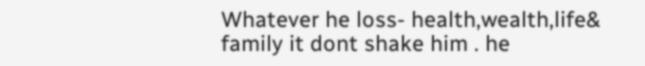Whatever he loss- health,wealth,life& family it dont shake him . he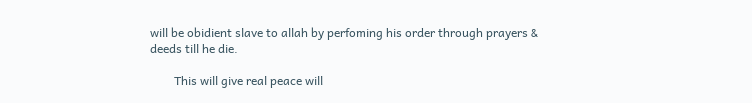will be obidient slave to allah by perfoming his order through prayers & deeds till he die.

        This will give real peace will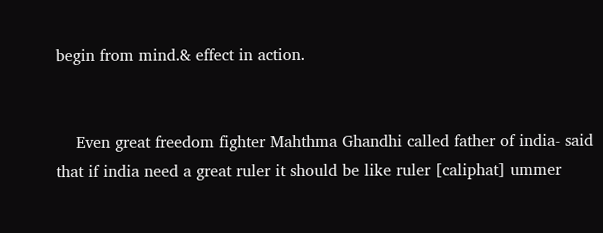begin from mind.& effect in action.


    Even great freedom fighter Mahthma Ghandhi called father of india- said that if india need a great ruler it should be like ruler [caliphat] ummer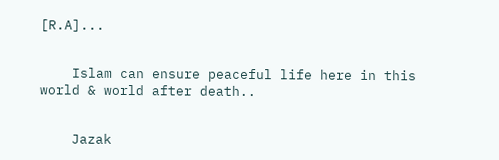[R.A]...


    Islam can ensure peaceful life here in this world & world after death..


    Jazak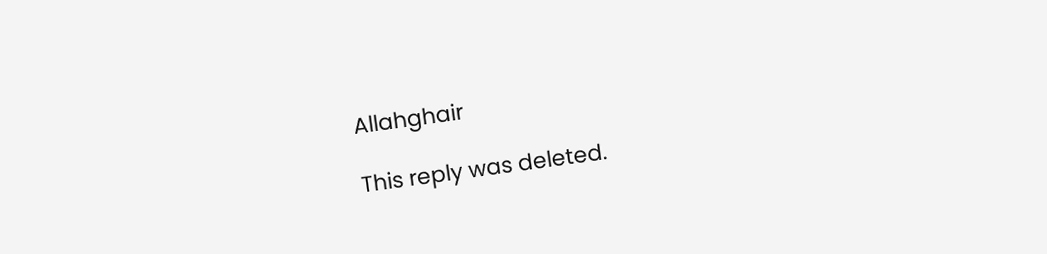Allahghair

This reply was deleted.